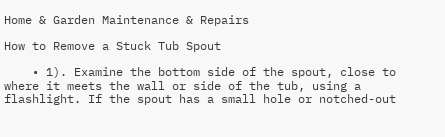Home & Garden Maintenance & Repairs

How to Remove a Stuck Tub Spout

    • 1). Examine the bottom side of the spout, close to where it meets the wall or side of the tub, using a flashlight. If the spout has a small hole or notched-out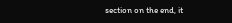section on the end, it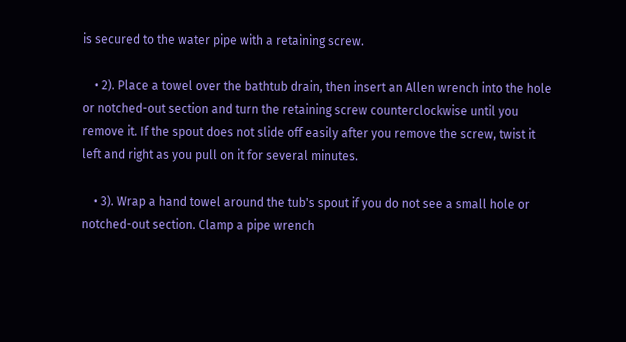is secured to the water pipe with a retaining screw.

    • 2). Place a towel over the bathtub drain, then insert an Allen wrench into the hole or notched-out section and turn the retaining screw counterclockwise until you remove it. If the spout does not slide off easily after you remove the screw, twist it left and right as you pull on it for several minutes.

    • 3). Wrap a hand towel around the tub's spout if you do not see a small hole or notched-out section. Clamp a pipe wrench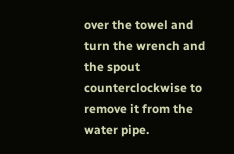over the towel and turn the wrench and the spout counterclockwise to remove it from the water pipe.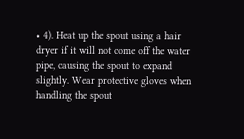• 4). Heat up the spout using a hair dryer if it will not come off the water pipe, causing the spout to expand slightly. Wear protective gloves when handling the spout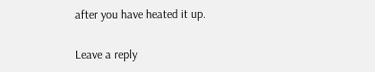after you have heated it up.

Leave a reply